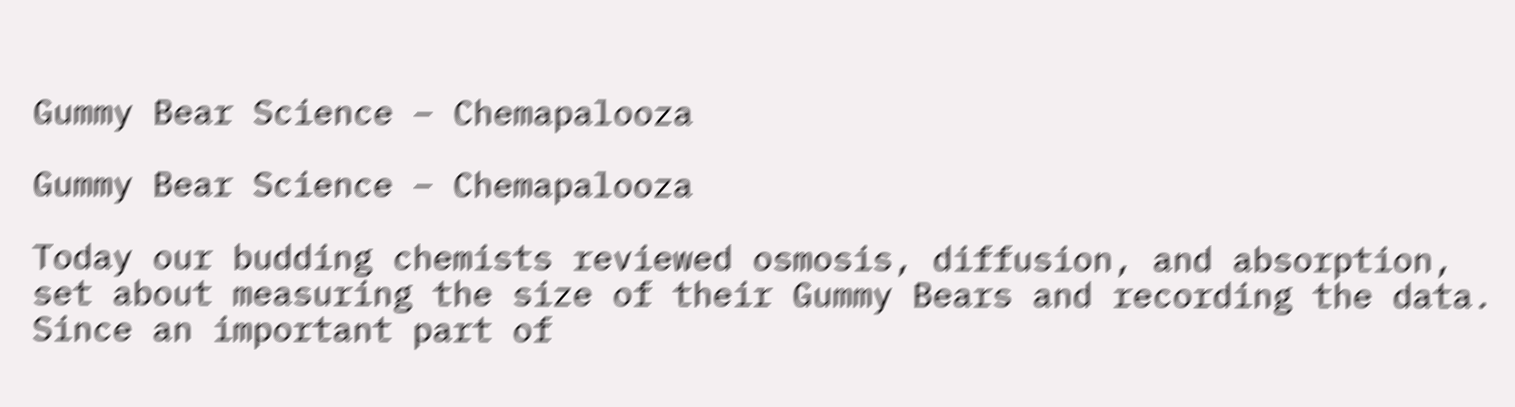Gummy Bear Science – Chemapalooza

Gummy Bear Science – Chemapalooza

Today our budding chemists reviewed osmosis, diffusion, and absorption, set about measuring the size of their Gummy Bears and recording the data. Since an important part of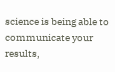science is being able to communicate your results,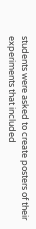students were asked to create posters of their experiments that included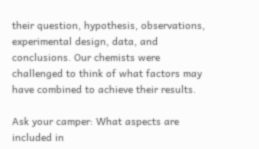their question, hypothesis, observations, experimental design, data, and conclusions. Our chemists were challenged to think of what factors may have combined to achieve their results.

Ask your camper: What aspects are included in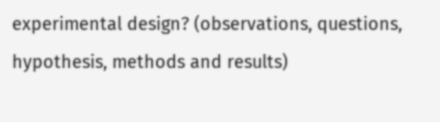experimental design? (observations, questions, hypothesis, methods and results)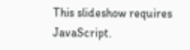This slideshow requires JavaScript.